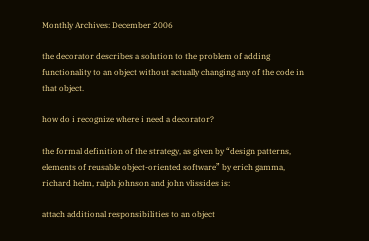Monthly Archives: December 2006

the decorator describes a solution to the problem of adding functionality to an object without actually changing any of the code in that object.

how do i recognize where i need a decorator?

the formal definition of the strategy, as given by “design patterns, elements of reusable object-oriented software” by erich gamma, richard helm, ralph johnson and john vlissides is:

attach additional responsibilities to an object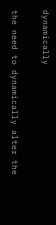dynamically

the need to dynamically alter the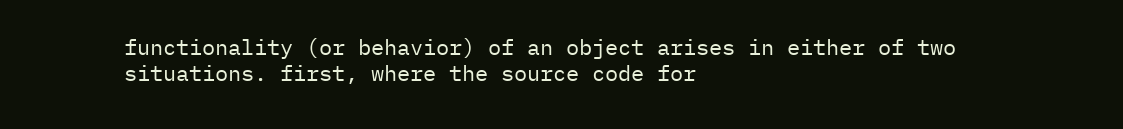functionality (or behavior) of an object arises in either of two situations. first, where the source code for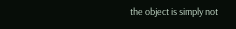the object is simply not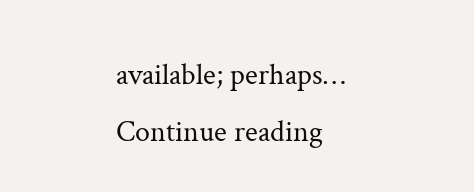available; perhaps… Continue reading